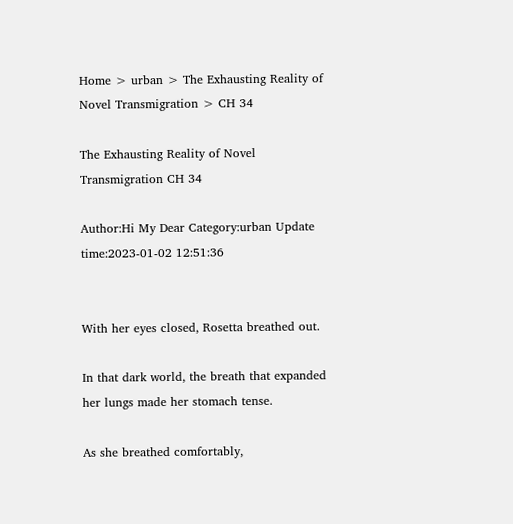Home > urban > The Exhausting Reality of Novel Transmigration > CH 34

The Exhausting Reality of Novel Transmigration CH 34

Author:Hi My Dear Category:urban Update time:2023-01-02 12:51:36


With her eyes closed, Rosetta breathed out.

In that dark world, the breath that expanded her lungs made her stomach tense.

As she breathed comfortably,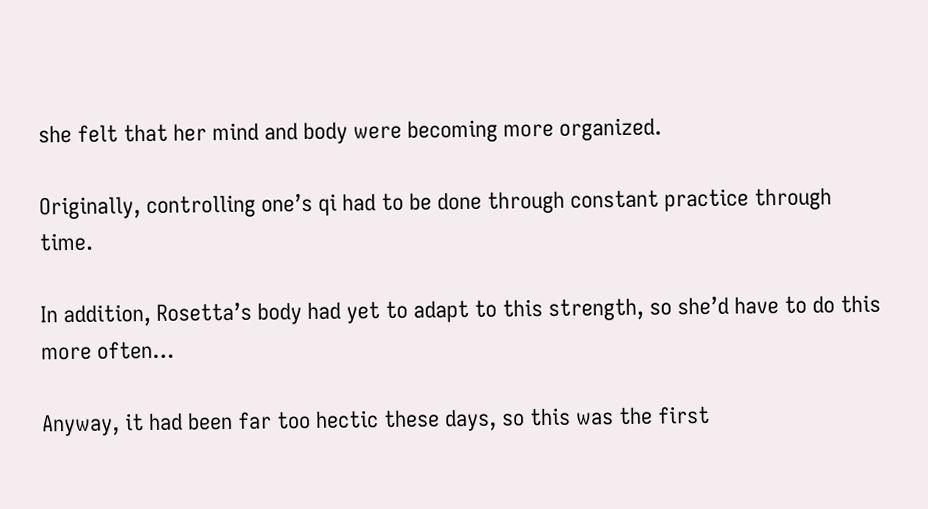she felt that her mind and body were becoming more organized.

Originally, controlling one’s qi had to be done through constant practice through time.

In addition, Rosetta’s body had yet to adapt to this strength, so she’d have to do this more often…

Anyway, it had been far too hectic these days, so this was the first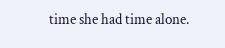time she had time alone.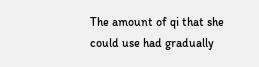The amount of qi that she could use had gradually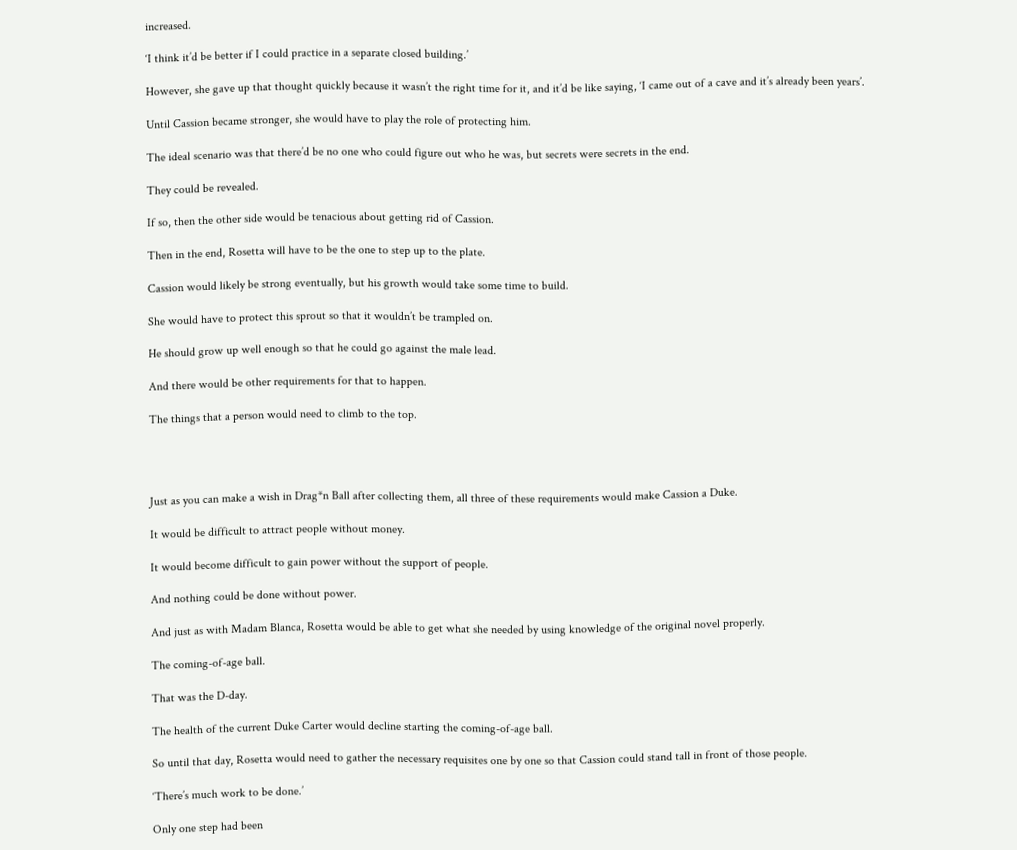increased.

‘I think it’d be better if I could practice in a separate closed building.’

However, she gave up that thought quickly because it wasn’t the right time for it, and it’d be like saying, ‘I came out of a cave and it’s already been years’.

Until Cassion became stronger, she would have to play the role of protecting him.

The ideal scenario was that there’d be no one who could figure out who he was, but secrets were secrets in the end.

They could be revealed.

If so, then the other side would be tenacious about getting rid of Cassion.

Then in the end, Rosetta will have to be the one to step up to the plate.

Cassion would likely be strong eventually, but his growth would take some time to build.

She would have to protect this sprout so that it wouldn’t be trampled on.

He should grow up well enough so that he could go against the male lead.

And there would be other requirements for that to happen.

The things that a person would need to climb to the top.




Just as you can make a wish in Drag*n Ball after collecting them, all three of these requirements would make Cassion a Duke.

It would be difficult to attract people without money.

It would become difficult to gain power without the support of people.

And nothing could be done without power.

And just as with Madam Blanca, Rosetta would be able to get what she needed by using knowledge of the original novel properly.

The coming-of-age ball.

That was the D-day.

The health of the current Duke Carter would decline starting the coming-of-age ball.

So until that day, Rosetta would need to gather the necessary requisites one by one so that Cassion could stand tall in front of those people.

‘There’s much work to be done.’

Only one step had been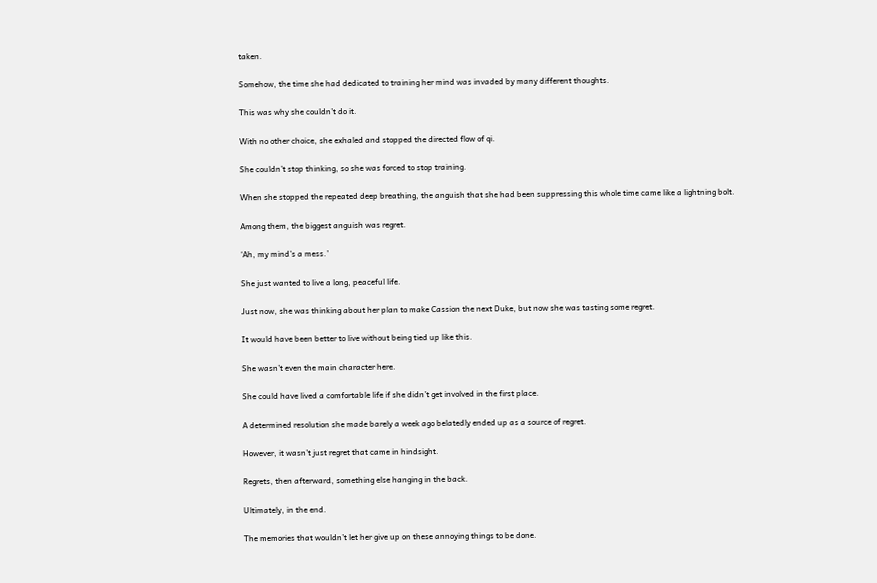taken.

Somehow, the time she had dedicated to training her mind was invaded by many different thoughts.

This was why she couldn’t do it.

With no other choice, she exhaled and stopped the directed flow of qi.

She couldn’t stop thinking, so she was forced to stop training.

When she stopped the repeated deep breathing, the anguish that she had been suppressing this whole time came like a lightning bolt.

Among them, the biggest anguish was regret.

‘Ah, my mind’s a mess.’

She just wanted to live a long, peaceful life.

Just now, she was thinking about her plan to make Cassion the next Duke, but now she was tasting some regret.

It would have been better to live without being tied up like this.

She wasn’t even the main character here.

She could have lived a comfortable life if she didn’t get involved in the first place.

A determined resolution she made barely a week ago belatedly ended up as a source of regret.

However, it wasn’t just regret that came in hindsight.

Regrets, then afterward, something else hanging in the back.

Ultimately, in the end.

The memories that wouldn’t let her give up on these annoying things to be done.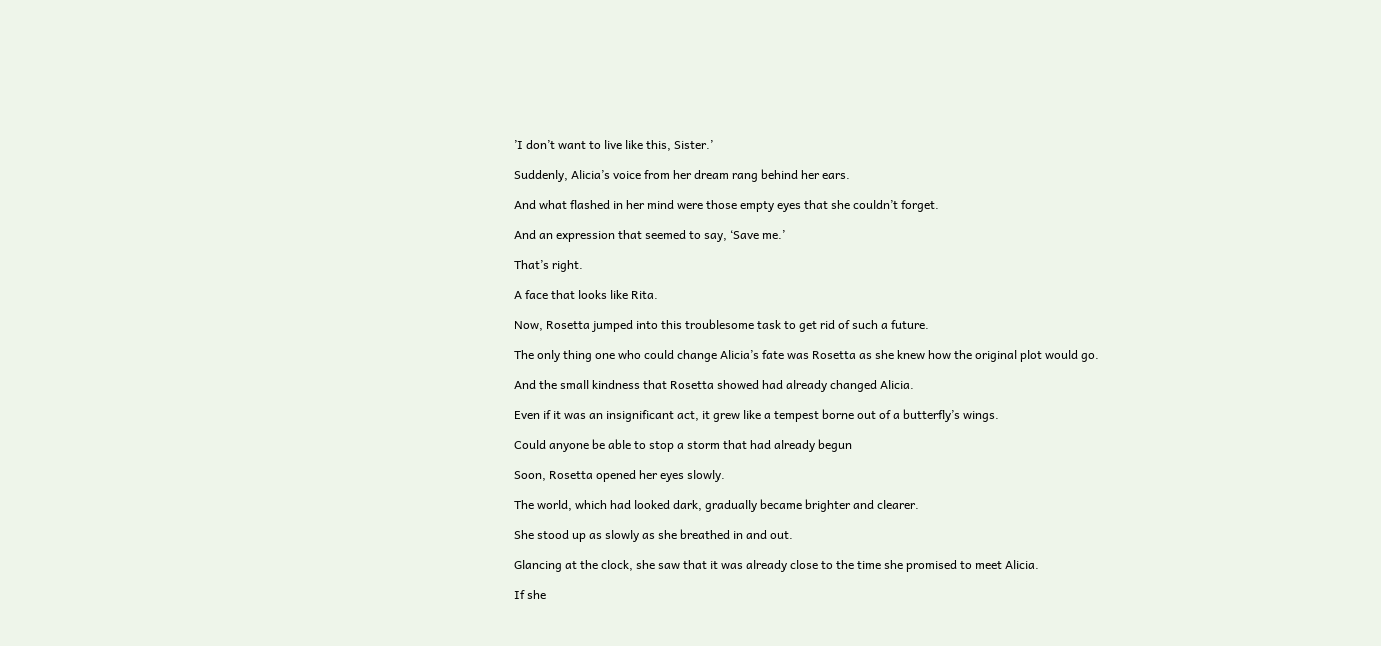’I don’t want to live like this, Sister.’

Suddenly, Alicia’s voice from her dream rang behind her ears.

And what flashed in her mind were those empty eyes that she couldn’t forget.

And an expression that seemed to say, ‘Save me.’

That’s right.

A face that looks like Rita.

Now, Rosetta jumped into this troublesome task to get rid of such a future.

The only thing one who could change Alicia’s fate was Rosetta as she knew how the original plot would go.

And the small kindness that Rosetta showed had already changed Alicia.

Even if it was an insignificant act, it grew like a tempest borne out of a butterfly’s wings.

Could anyone be able to stop a storm that had already begun

Soon, Rosetta opened her eyes slowly.

The world, which had looked dark, gradually became brighter and clearer.

She stood up as slowly as she breathed in and out.

Glancing at the clock, she saw that it was already close to the time she promised to meet Alicia.

If she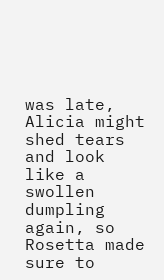was late, Alicia might shed tears and look like a swollen dumpling again, so Rosetta made sure to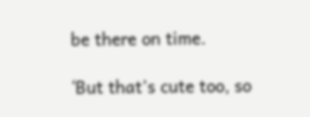be there on time.

‘But that’s cute too, so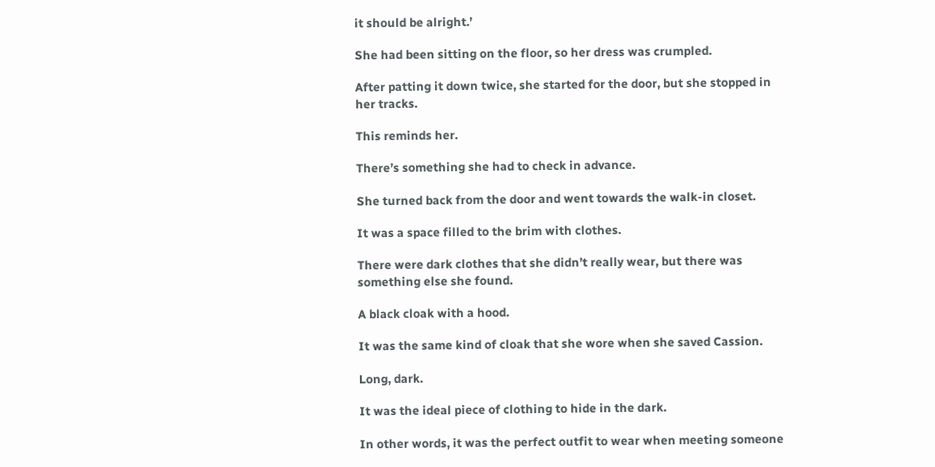it should be alright.’

She had been sitting on the floor, so her dress was crumpled.

After patting it down twice, she started for the door, but she stopped in her tracks.

This reminds her.

There’s something she had to check in advance.

She turned back from the door and went towards the walk-in closet.

It was a space filled to the brim with clothes.

There were dark clothes that she didn’t really wear, but there was something else she found.

A black cloak with a hood.

It was the same kind of cloak that she wore when she saved Cassion.

Long, dark.

It was the ideal piece of clothing to hide in the dark.

In other words, it was the perfect outfit to wear when meeting someone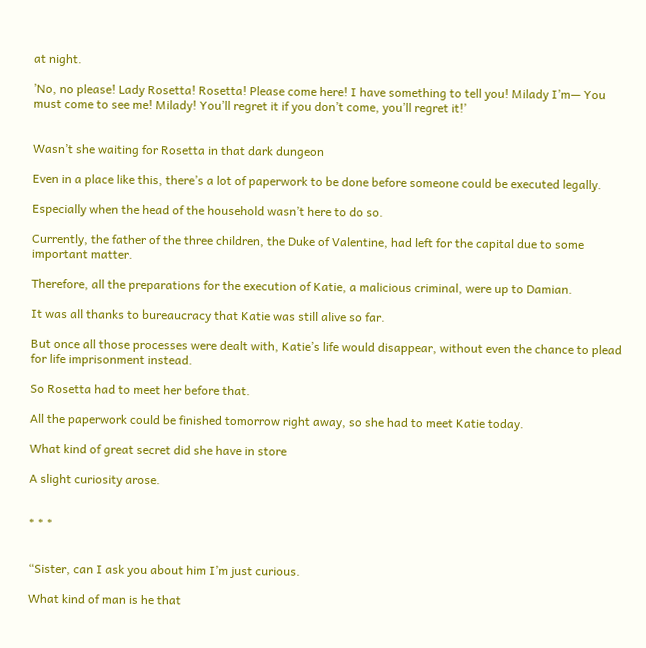at night.

’No, no please! Lady Rosetta! Rosetta! Please come here! I have something to tell you! Milady I’m— You must come to see me! Milady! You’ll regret it if you don’t come, you’ll regret it!’


Wasn’t she waiting for Rosetta in that dark dungeon

Even in a place like this, there’s a lot of paperwork to be done before someone could be executed legally.

Especially when the head of the household wasn’t here to do so.

Currently, the father of the three children, the Duke of Valentine, had left for the capital due to some important matter.

Therefore, all the preparations for the execution of Katie, a malicious criminal, were up to Damian.

It was all thanks to bureaucracy that Katie was still alive so far.

But once all those processes were dealt with, Katie’s life would disappear, without even the chance to plead for life imprisonment instead.

So Rosetta had to meet her before that.

All the paperwork could be finished tomorrow right away, so she had to meet Katie today.

What kind of great secret did she have in store

A slight curiosity arose.


* * *


“Sister, can I ask you about him I’m just curious.

What kind of man is he that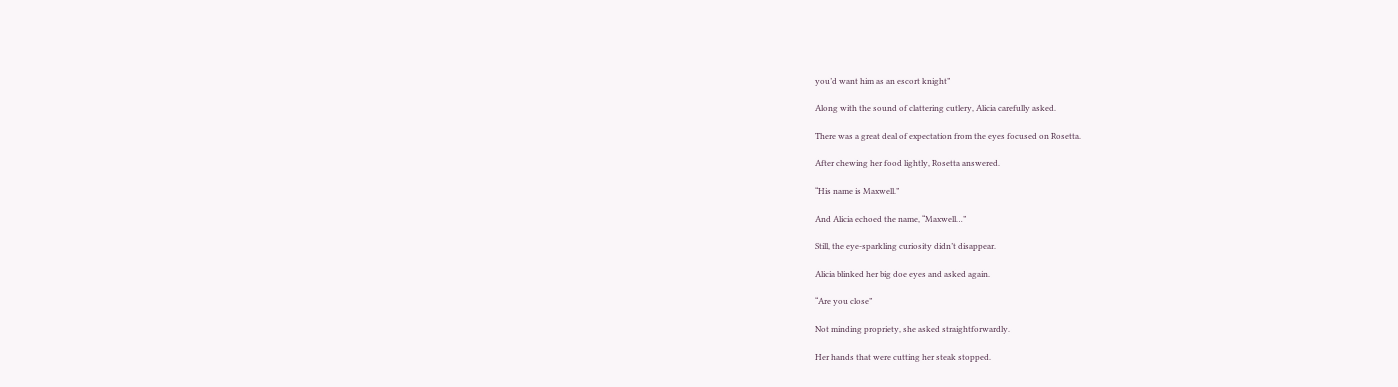you’d want him as an escort knight”

Along with the sound of clattering cutlery, Alicia carefully asked.

There was a great deal of expectation from the eyes focused on Rosetta.

After chewing her food lightly, Rosetta answered.

“His name is Maxwell.”

And Alicia echoed the name, “Maxwell…”

Still, the eye-sparkling curiosity didn’t disappear.

Alicia blinked her big doe eyes and asked again.

“Are you close”

Not minding propriety, she asked straightforwardly.

Her hands that were cutting her steak stopped.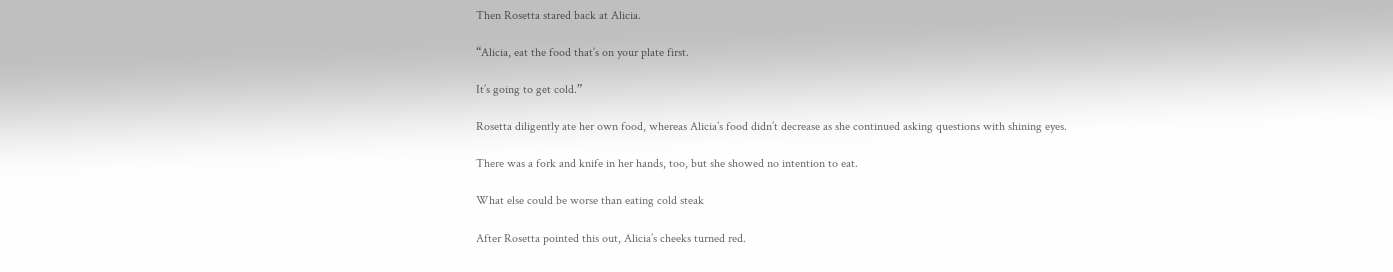Then Rosetta stared back at Alicia.

“Alicia, eat the food that’s on your plate first.

It’s going to get cold.”

Rosetta diligently ate her own food, whereas Alicia’s food didn’t decrease as she continued asking questions with shining eyes.

There was a fork and knife in her hands, too, but she showed no intention to eat.

What else could be worse than eating cold steak

After Rosetta pointed this out, Alicia’s cheeks turned red.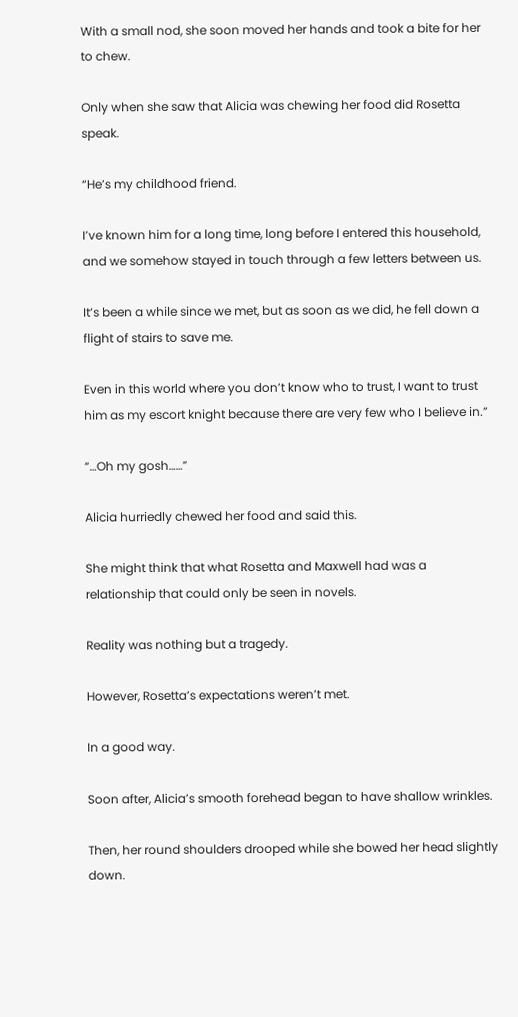With a small nod, she soon moved her hands and took a bite for her to chew.

Only when she saw that Alicia was chewing her food did Rosetta speak.

“He’s my childhood friend.

I’ve known him for a long time, long before I entered this household, and we somehow stayed in touch through a few letters between us.

It’s been a while since we met, but as soon as we did, he fell down a flight of stairs to save me.

Even in this world where you don’t know who to trust, I want to trust him as my escort knight because there are very few who I believe in.”

“…Oh my gosh……”

Alicia hurriedly chewed her food and said this.

She might think that what Rosetta and Maxwell had was a relationship that could only be seen in novels.

Reality was nothing but a tragedy.

However, Rosetta’s expectations weren’t met.

In a good way.

Soon after, Alicia’s smooth forehead began to have shallow wrinkles.

Then, her round shoulders drooped while she bowed her head slightly down.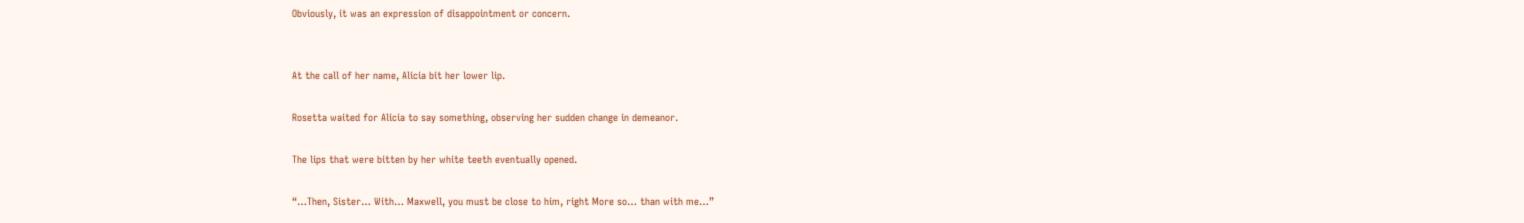Obviously, it was an expression of disappointment or concern.


At the call of her name, Alicia bit her lower lip.

Rosetta waited for Alicia to say something, observing her sudden change in demeanor.

The lips that were bitten by her white teeth eventually opened.

“…Then, Sister… With… Maxwell, you must be close to him, right More so… than with me…”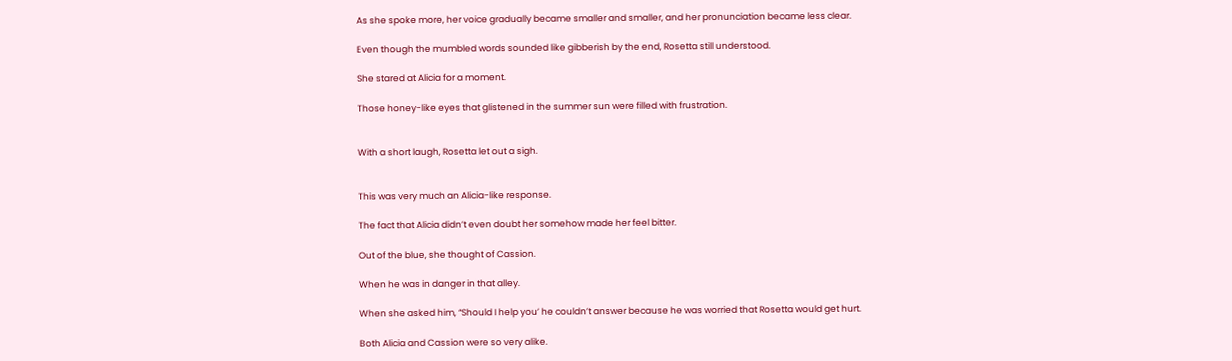As she spoke more, her voice gradually became smaller and smaller, and her pronunciation became less clear.

Even though the mumbled words sounded like gibberish by the end, Rosetta still understood.

She stared at Alicia for a moment.

Those honey-like eyes that glistened in the summer sun were filled with frustration.


With a short laugh, Rosetta let out a sigh.


This was very much an Alicia-like response.

The fact that Alicia didn’t even doubt her somehow made her feel bitter.

Out of the blue, she thought of Cassion.

When he was in danger in that alley.

When she asked him, “Should I help you’ he couldn’t answer because he was worried that Rosetta would get hurt.

Both Alicia and Cassion were so very alike.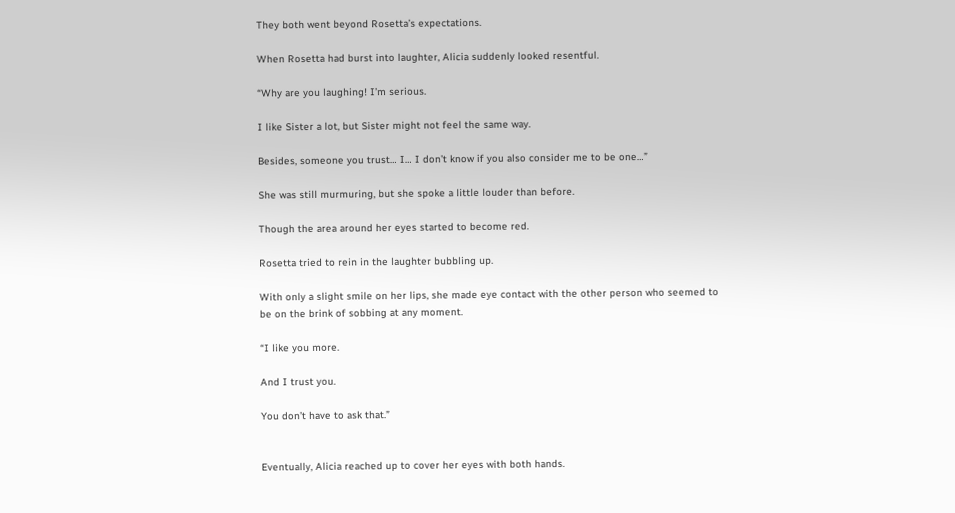They both went beyond Rosetta’s expectations.

When Rosetta had burst into laughter, Alicia suddenly looked resentful.

“Why are you laughing! I’m serious.

I like Sister a lot, but Sister might not feel the same way.

Besides, someone you trust… I… I don’t know if you also consider me to be one…”

She was still murmuring, but she spoke a little louder than before.

Though the area around her eyes started to become red.

Rosetta tried to rein in the laughter bubbling up.

With only a slight smile on her lips, she made eye contact with the other person who seemed to be on the brink of sobbing at any moment.

“I like you more.

And I trust you.

You don’t have to ask that.”


Eventually, Alicia reached up to cover her eyes with both hands.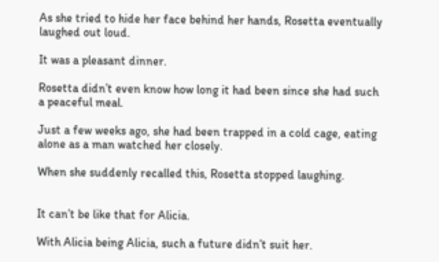As she tried to hide her face behind her hands, Rosetta eventually laughed out loud.

It was a pleasant dinner.

Rosetta didn’t even know how long it had been since she had such a peaceful meal.

Just a few weeks ago, she had been trapped in a cold cage, eating alone as a man watched her closely.

When she suddenly recalled this, Rosetta stopped laughing.


It can’t be like that for Alicia.

With Alicia being Alicia, such a future didn’t suit her.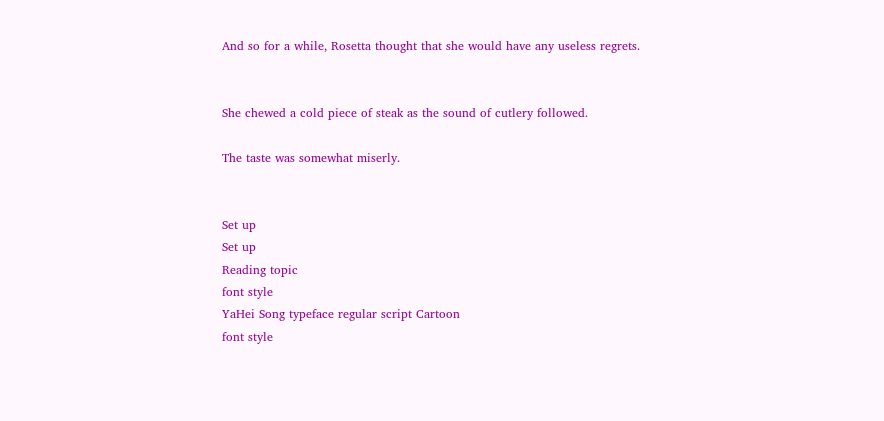And so for a while, Rosetta thought that she would have any useless regrets.


She chewed a cold piece of steak as the sound of cutlery followed.

The taste was somewhat miserly.


Set up
Set up
Reading topic
font style
YaHei Song typeface regular script Cartoon
font style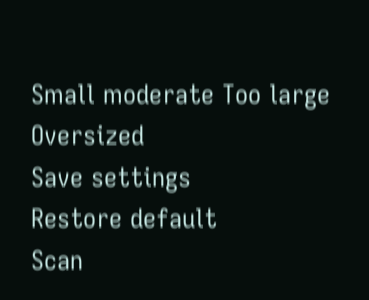Small moderate Too large Oversized
Save settings
Restore default
Scan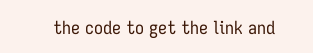the code to get the link and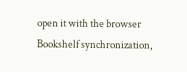open it with the browser
Bookshelf synchronization,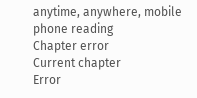anytime, anywhere, mobile phone reading
Chapter error
Current chapter
Error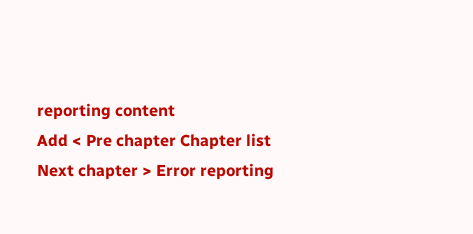reporting content
Add < Pre chapter Chapter list Next chapter > Error reporting